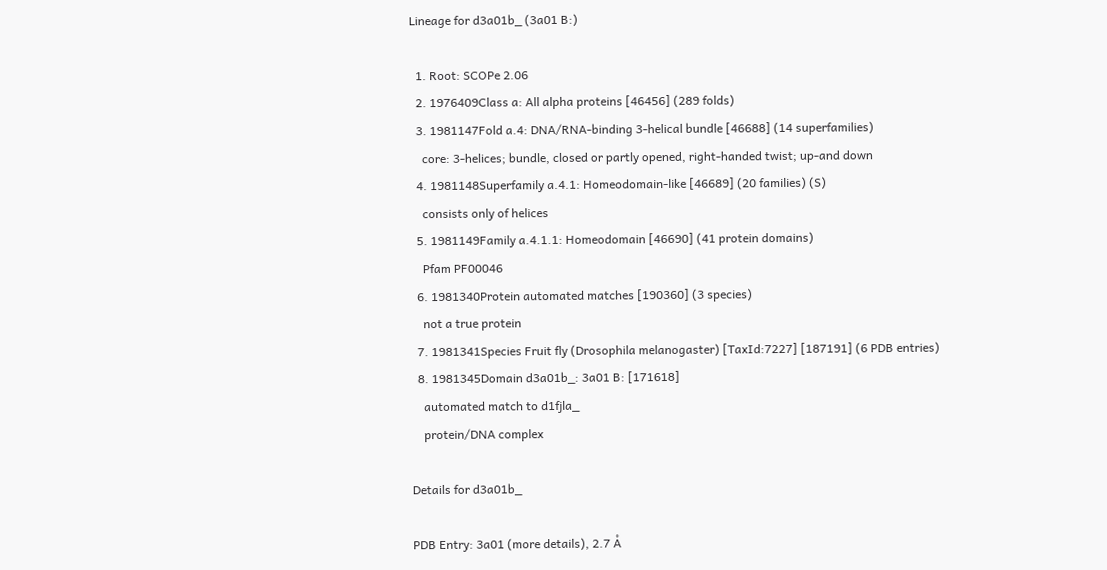Lineage for d3a01b_ (3a01 B:)

  1. Root: SCOPe 2.06
  2. 1976409Class a: All alpha proteins [46456] (289 folds)
  3. 1981147Fold a.4: DNA/RNA-binding 3-helical bundle [46688] (14 superfamilies)
    core: 3-helices; bundle, closed or partly opened, right-handed twist; up-and down
  4. 1981148Superfamily a.4.1: Homeodomain-like [46689] (20 families) (S)
    consists only of helices
  5. 1981149Family a.4.1.1: Homeodomain [46690] (41 protein domains)
    Pfam PF00046
  6. 1981340Protein automated matches [190360] (3 species)
    not a true protein
  7. 1981341Species Fruit fly (Drosophila melanogaster) [TaxId:7227] [187191] (6 PDB entries)
  8. 1981345Domain d3a01b_: 3a01 B: [171618]
    automated match to d1fjla_
    protein/DNA complex

Details for d3a01b_

PDB Entry: 3a01 (more details), 2.7 Å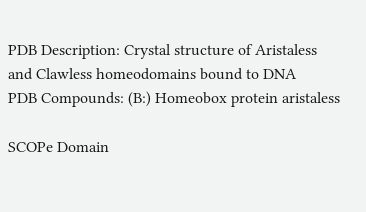PDB Description: Crystal structure of Aristaless and Clawless homeodomains bound to DNA
PDB Compounds: (B:) Homeobox protein aristaless

SCOPe Domain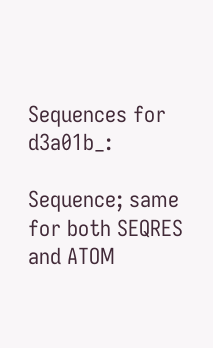Sequences for d3a01b_:

Sequence; same for both SEQRES and ATOM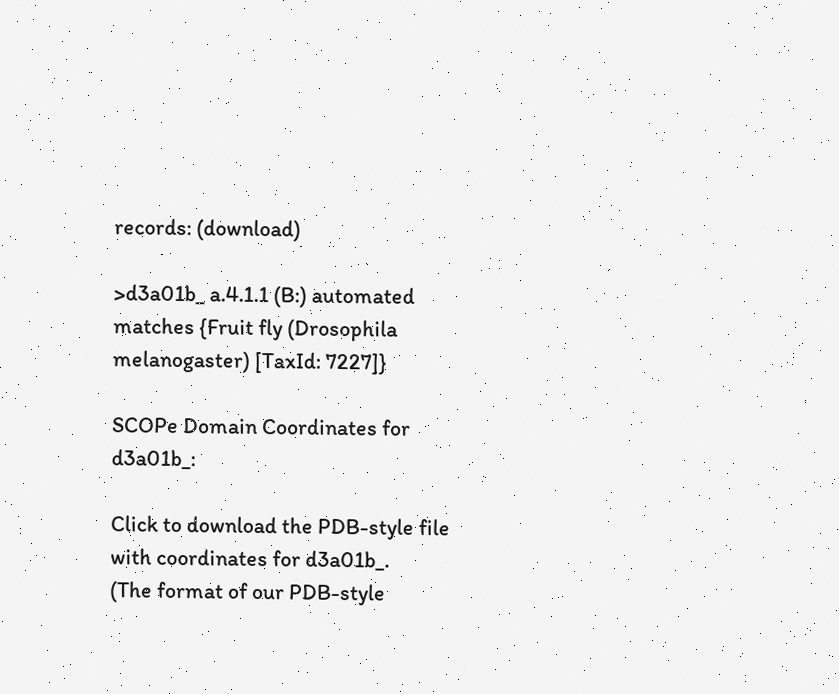records: (download)

>d3a01b_ a.4.1.1 (B:) automated matches {Fruit fly (Drosophila melanogaster) [TaxId: 7227]}

SCOPe Domain Coordinates for d3a01b_:

Click to download the PDB-style file with coordinates for d3a01b_.
(The format of our PDB-style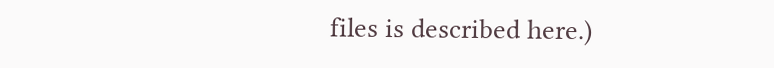files is described here.)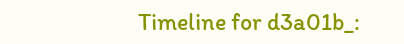Timeline for d3a01b_: